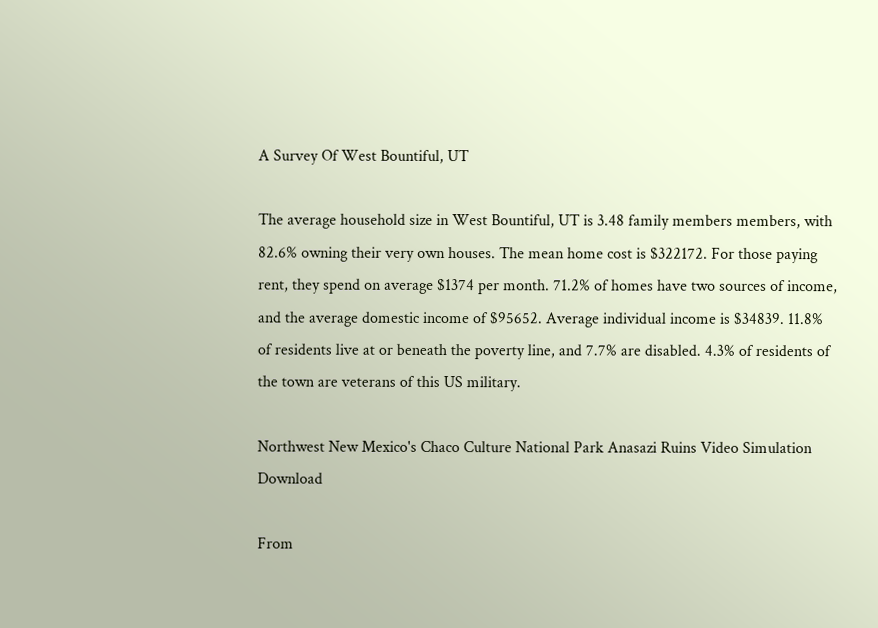A Survey Of West Bountiful, UT

The average household size in West Bountiful, UT is 3.48 family members members, with 82.6% owning their very own houses. The mean home cost is $322172. For those paying rent, they spend on average $1374 per month. 71.2% of homes have two sources of income, and the average domestic income of $95652. Average individual income is $34839. 11.8% of residents live at or beneath the poverty line, and 7.7% are disabled. 4.3% of residents of the town are veterans of this US military.

Northwest New Mexico's Chaco Culture National Park Anasazi Ruins Video Simulation Download

From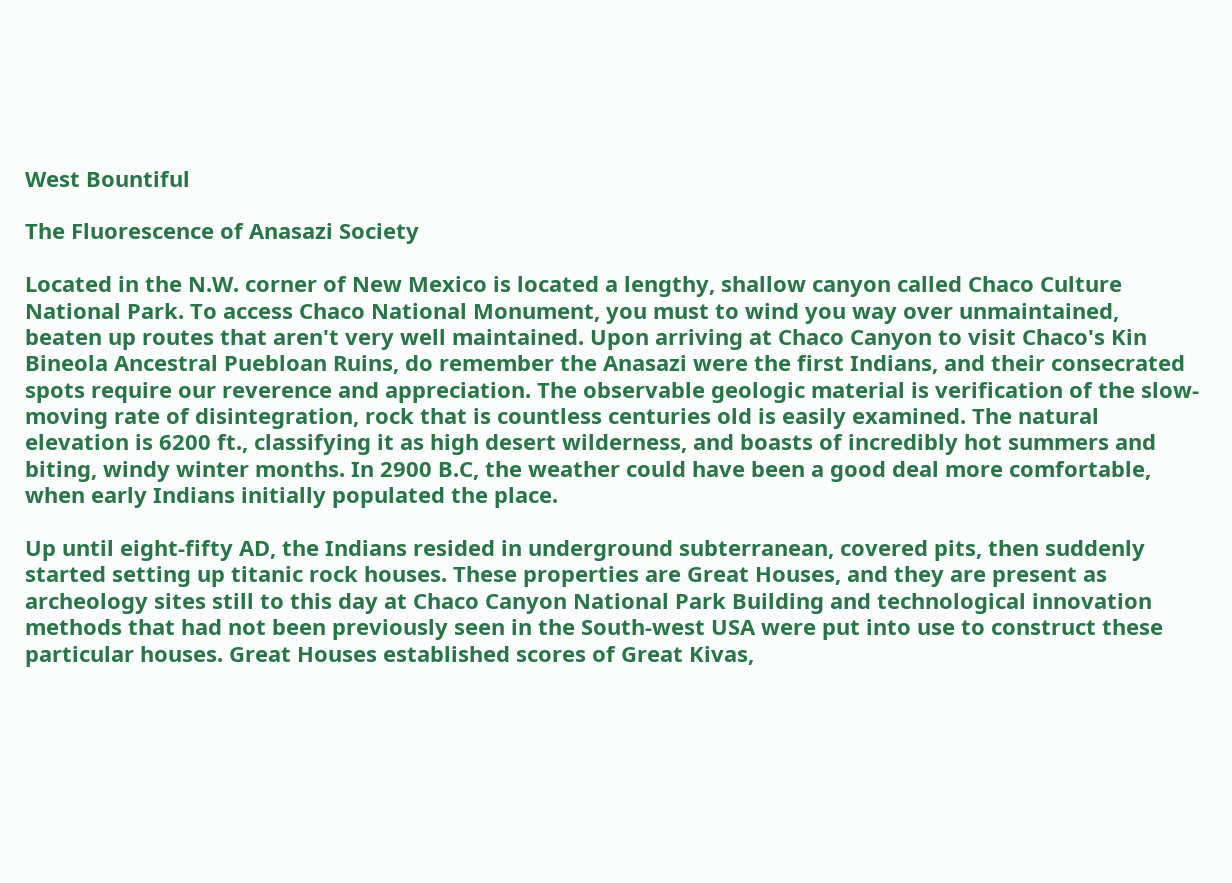West Bountiful

The Fluorescence of Anasazi Society

Located in the N.W. corner of New Mexico is located a lengthy, shallow canyon called Chaco Culture National Park. To access Chaco National Monument, you must to wind you way over unmaintained, beaten up routes that aren't very well maintained. Upon arriving at Chaco Canyon to visit Chaco's Kin Bineola Ancestral Puebloan Ruins, do remember the Anasazi were the first Indians, and their consecrated spots require our reverence and appreciation. The observable geologic material is verification of the slow-moving rate of disintegration, rock that is countless centuries old is easily examined. The natural elevation is 6200 ft., classifying it as high desert wilderness, and boasts of incredibly hot summers and biting, windy winter months. In 2900 B.C, the weather could have been a good deal more comfortable, when early Indians initially populated the place.

Up until eight-fifty AD, the Indians resided in underground subterranean, covered pits, then suddenly started setting up titanic rock houses. These properties are Great Houses, and they are present as archeology sites still to this day at Chaco Canyon National Park Building and technological innovation methods that had not been previously seen in the South-west USA were put into use to construct these particular houses. Great Houses established scores of Great Kivas,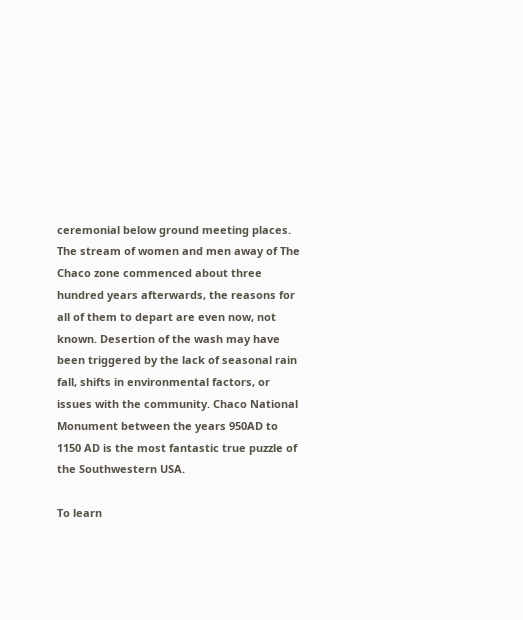ceremonial below ground meeting places. The stream of women and men away of The Chaco zone commenced about three hundred years afterwards, the reasons for all of them to depart are even now, not known. Desertion of the wash may have been triggered by the lack of seasonal rain fall, shifts in environmental factors, or issues with the community. Chaco National Monument between the years 950AD to 1150 AD is the most fantastic true puzzle of the Southwestern USA.

To learn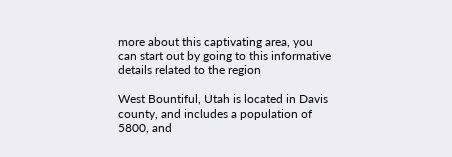more about this captivating area, you can start out by going to this informative details related to the region

West Bountiful, Utah is located in Davis county, and includes a population of 5800, and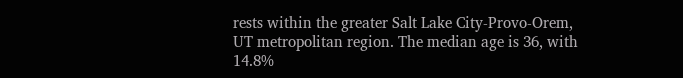rests within the greater Salt Lake City-Provo-Orem, UT metropolitan region. The median age is 36, with 14.8%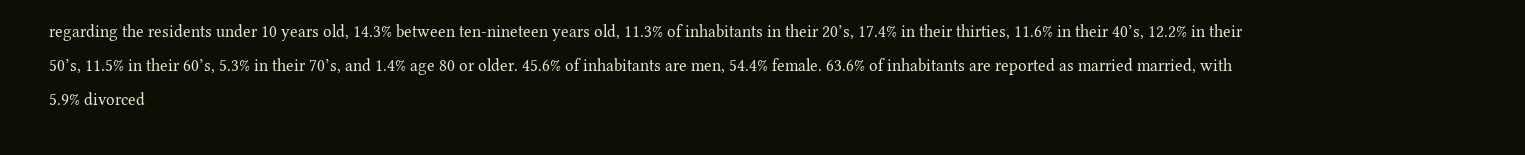regarding the residents under 10 years old, 14.3% between ten-nineteen years old, 11.3% of inhabitants in their 20’s, 17.4% in their thirties, 11.6% in their 40’s, 12.2% in their 50’s, 11.5% in their 60’s, 5.3% in their 70’s, and 1.4% age 80 or older. 45.6% of inhabitants are men, 54.4% female. 63.6% of inhabitants are reported as married married, with 5.9% divorced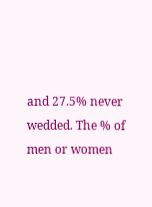and 27.5% never wedded. The % of men or women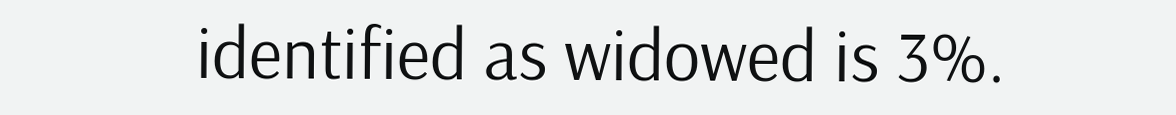identified as widowed is 3%.